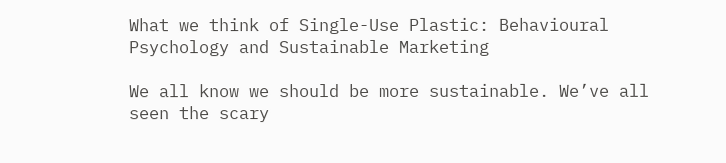What we think of Single-Use Plastic: Behavioural Psychology and Sustainable Marketing

We all know we should be more sustainable. We’ve all seen the scary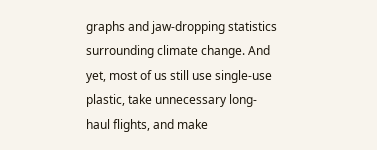graphs and jaw-dropping statistics surrounding climate change. And yet, most of us still use single-use plastic, take unnecessary long-haul flights, and make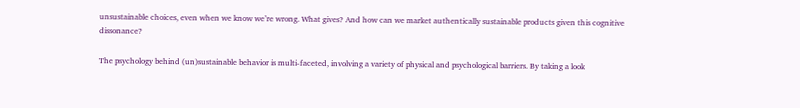unsustainable choices, even when we know we’re wrong. What gives? And how can we market authentically sustainable products given this cognitive dissonance?

The psychology behind (un)sustainable behavior is multi-faceted, involving a variety of physical and psychological barriers. By taking a look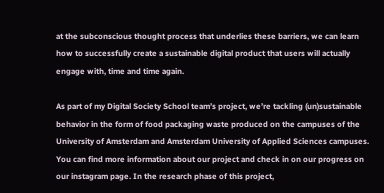at the subconscious thought process that underlies these barriers, we can learn how to successfully create a sustainable digital product that users will actually engage with, time and time again.

As part of my Digital Society School team’s project, we’re tackling (un)sustainable behavior in the form of food packaging waste produced on the campuses of the University of Amsterdam and Amsterdam University of Applied Sciences campuses. You can find more information about our project and check in on our progress on our instagram page. In the research phase of this project,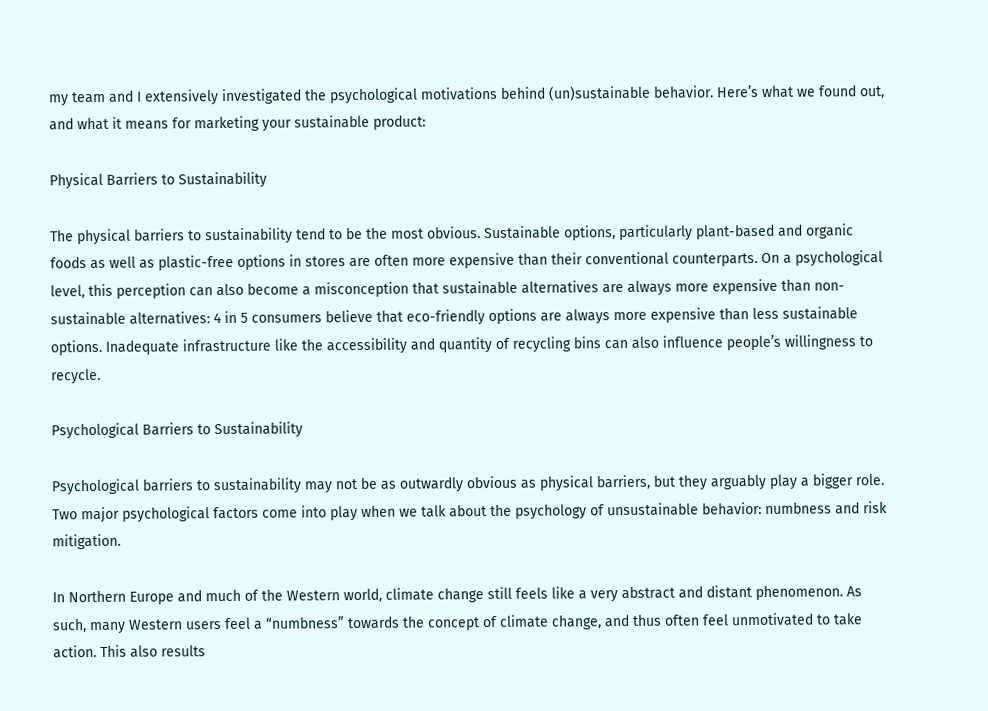my team and I extensively investigated the psychological motivations behind (un)sustainable behavior. Here’s what we found out, and what it means for marketing your sustainable product:

Physical Barriers to Sustainability

The physical barriers to sustainability tend to be the most obvious. Sustainable options, particularly plant-based and organic foods as well as plastic-free options in stores are often more expensive than their conventional counterparts. On a psychological level, this perception can also become a misconception that sustainable alternatives are always more expensive than non-sustainable alternatives: 4 in 5 consumers believe that eco-friendly options are always more expensive than less sustainable options. Inadequate infrastructure like the accessibility and quantity of recycling bins can also influence people’s willingness to recycle.

Psychological Barriers to Sustainability

Psychological barriers to sustainability may not be as outwardly obvious as physical barriers, but they arguably play a bigger role. Two major psychological factors come into play when we talk about the psychology of unsustainable behavior: numbness and risk mitigation.

In Northern Europe and much of the Western world, climate change still feels like a very abstract and distant phenomenon. As such, many Western users feel a “numbness” towards the concept of climate change, and thus often feel unmotivated to take action. This also results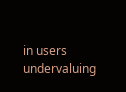in users undervaluing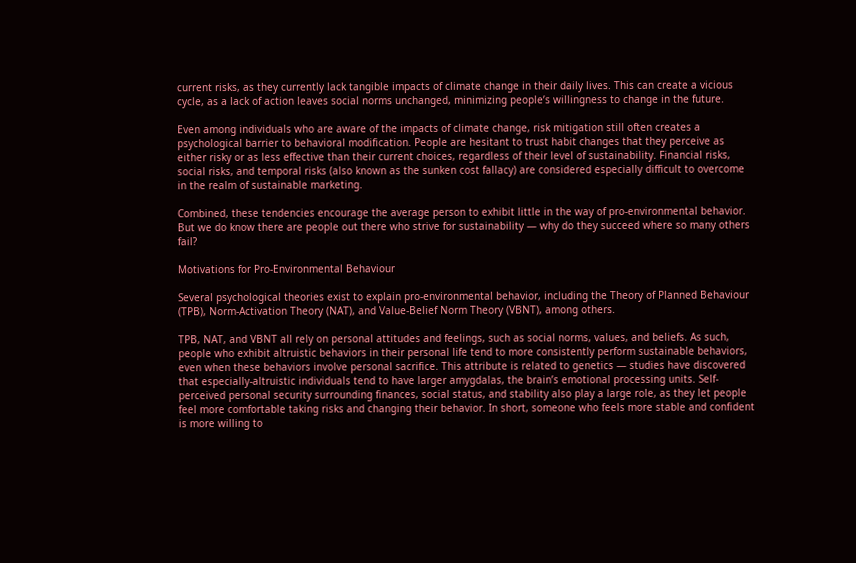current risks, as they currently lack tangible impacts of climate change in their daily lives. This can create a vicious cycle, as a lack of action leaves social norms unchanged, minimizing people’s willingness to change in the future.

Even among individuals who are aware of the impacts of climate change, risk mitigation still often creates a psychological barrier to behavioral modification. People are hesitant to trust habit changes that they perceive as either risky or as less effective than their current choices, regardless of their level of sustainability. Financial risks, social risks, and temporal risks (also known as the sunken cost fallacy) are considered especially difficult to overcome in the realm of sustainable marketing.

Combined, these tendencies encourage the average person to exhibit little in the way of pro-environmental behavior. But we do know there are people out there who strive for sustainability — why do they succeed where so many others fail?

Motivations for Pro-Environmental Behaviour

Several psychological theories exist to explain pro-environmental behavior, including the Theory of Planned Behaviour (TPB), Norm-Activation Theory (NAT), and Value-Belief Norm Theory (VBNT), among others.

TPB, NAT, and VBNT all rely on personal attitudes and feelings, such as social norms, values, and beliefs. As such, people who exhibit altruistic behaviors in their personal life tend to more consistently perform sustainable behaviors, even when these behaviors involve personal sacrifice. This attribute is related to genetics — studies have discovered that especially-altruistic individuals tend to have larger amygdalas, the brain’s emotional processing units. Self-perceived personal security surrounding finances, social status, and stability also play a large role, as they let people feel more comfortable taking risks and changing their behavior. In short, someone who feels more stable and confident is more willing to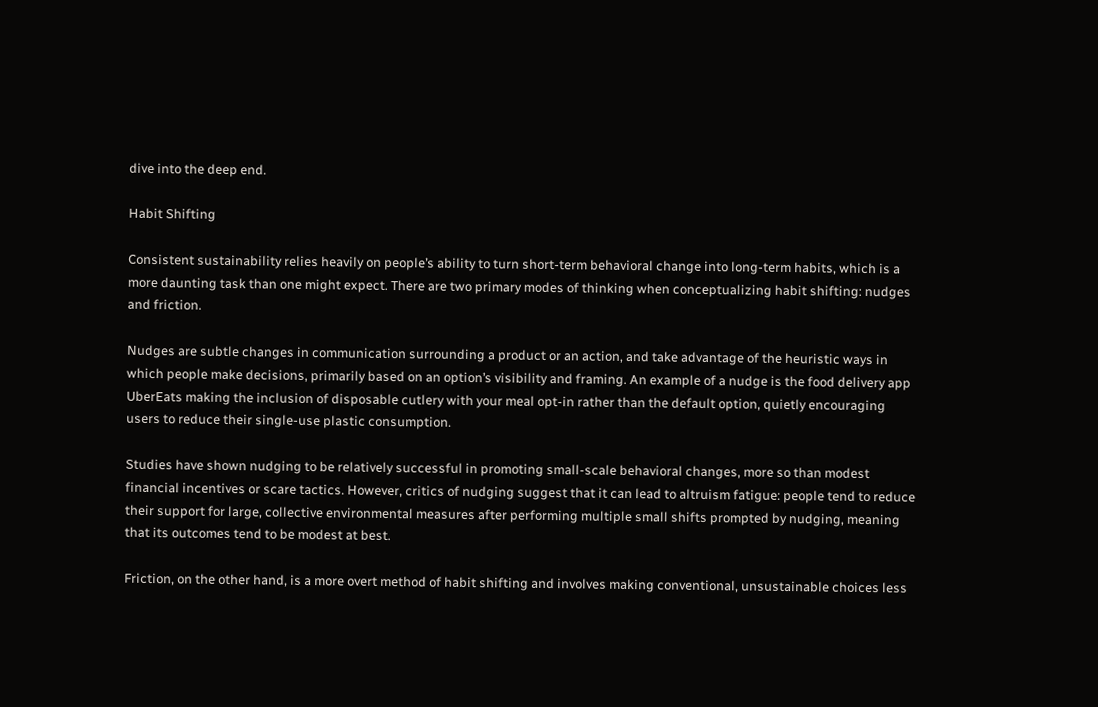dive into the deep end.

Habit Shifting

Consistent sustainability relies heavily on people’s ability to turn short-term behavioral change into long-term habits, which is a more daunting task than one might expect. There are two primary modes of thinking when conceptualizing habit shifting: nudges and friction.

Nudges are subtle changes in communication surrounding a product or an action, and take advantage of the heuristic ways in which people make decisions, primarily based on an option’s visibility and framing. An example of a nudge is the food delivery app UberEats making the inclusion of disposable cutlery with your meal opt-in rather than the default option, quietly encouraging users to reduce their single-use plastic consumption.

Studies have shown nudging to be relatively successful in promoting small-scale behavioral changes, more so than modest financial incentives or scare tactics. However, critics of nudging suggest that it can lead to altruism fatigue: people tend to reduce their support for large, collective environmental measures after performing multiple small shifts prompted by nudging, meaning that its outcomes tend to be modest at best.

Friction, on the other hand, is a more overt method of habit shifting and involves making conventional, unsustainable choices less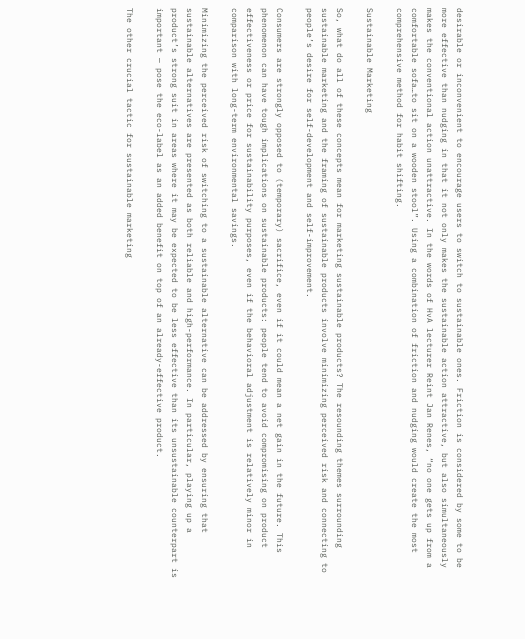desirable or inconvenient to encourage users to switch to sustainable ones. Friction is considered by some to be more effective than nudging in that it not only makes the sustainable action attractive, but also simultaneously makes the conventional action unattractive. In the words of HvA lecturer Reint Jan Renes, “no one gets up from a comfortable sofa…to sit on a wooden stool”. Using a combination of friction and nudging would create the most comprehensive method for habit shifting.

Sustainable Marketing

So, what do all of these concepts mean for marketing sustainable products? The resounding themes surrounding sustainable marketing and the framing of sustainable products involve minimizing perceived risk and connecting to people’s desire for self-development and self-improvement.

Consumers are strongly opposed to (temporary) sacrifice, even if it could mean a net gain in the future. This phenomenon can have tough implications on sustainable products: people tend to avoid compromising on product effectiveness or price for sustainability purposes, even if the behavioral adjustment is relatively minor in comparison with long-term environmental savings.

Minimizing the perceived risk of switching to a sustainable alternative can be addressed by ensuring that sustainable alternatives are presented as both reliable and high-performance. In particular, playing up a product’s strong suit in areas where it may be expected to be less effective than its unsustainable counterpart is important — pose the eco-label as an added benefit on top of an already-effective product.

The other crucial tactic for sustainable marketing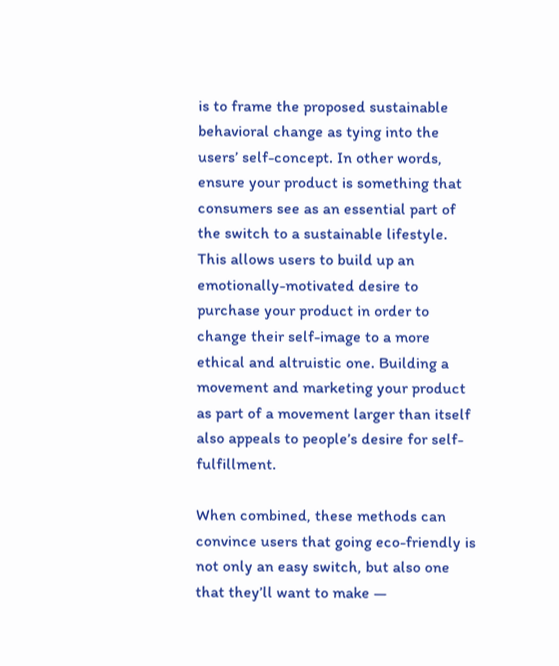is to frame the proposed sustainable behavioral change as tying into the users’ self-concept. In other words, ensure your product is something that consumers see as an essential part of the switch to a sustainable lifestyle. This allows users to build up an emotionally-motivated desire to purchase your product in order to change their self-image to a more ethical and altruistic one. Building a movement and marketing your product as part of a movement larger than itself also appeals to people’s desire for self-fulfillment.

When combined, these methods can convince users that going eco-friendly is not only an easy switch, but also one that they’ll want to make —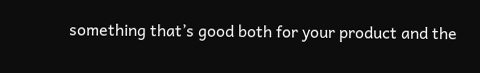something that’s good both for your product and the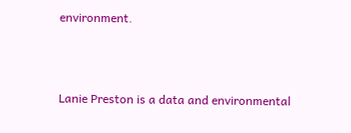environment.



Lanie Preston is a data and environmental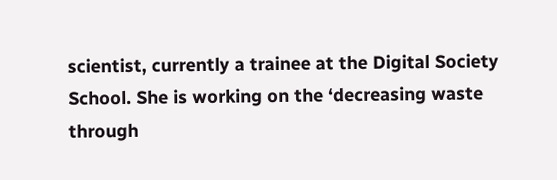scientist, currently a trainee at the Digital Society School. She is working on the ‘decreasing waste through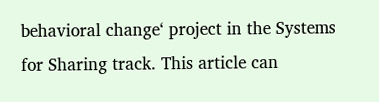behavioral change‘ project in the Systems for Sharing track. This article can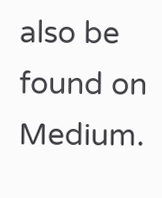also be found on Medium.